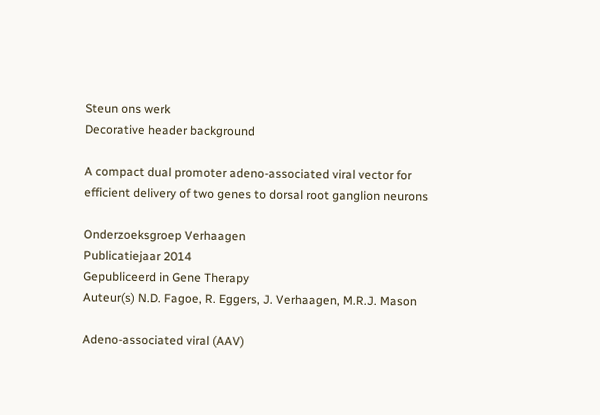Steun ons werk
Decorative header background

A compact dual promoter adeno-associated viral vector for efficient delivery of two genes to dorsal root ganglion neurons

Onderzoeksgroep Verhaagen
Publicatiejaar 2014
Gepubliceerd in Gene Therapy
Auteur(s) N.D. Fagoe, R. Eggers, J. Verhaagen, M.R.J. Mason

Adeno-associated viral (AAV)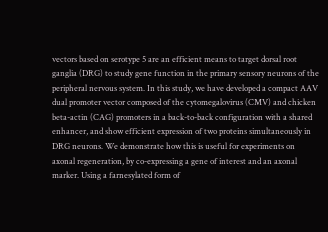vectors based on serotype 5 are an efficient means to target dorsal root ganglia (DRG) to study gene function in the primary sensory neurons of the peripheral nervous system. In this study, we have developed a compact AAV dual promoter vector composed of the cytomegalovirus (CMV) and chicken beta-actin (CAG) promoters in a back-to-back configuration with a shared enhancer, and show efficient expression of two proteins simultaneously in DRG neurons. We demonstrate how this is useful for experiments on axonal regeneration, by co-expressing a gene of interest and an axonal marker. Using a farnesylated form of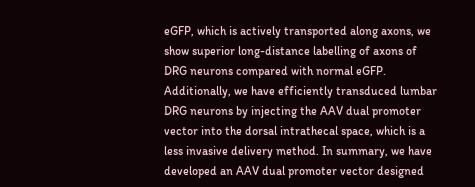eGFP, which is actively transported along axons, we show superior long-distance labelling of axons of DRG neurons compared with normal eGFP. Additionally, we have efficiently transduced lumbar DRG neurons by injecting the AAV dual promoter vector into the dorsal intrathecal space, which is a less invasive delivery method. In summary, we have developed an AAV dual promoter vector designed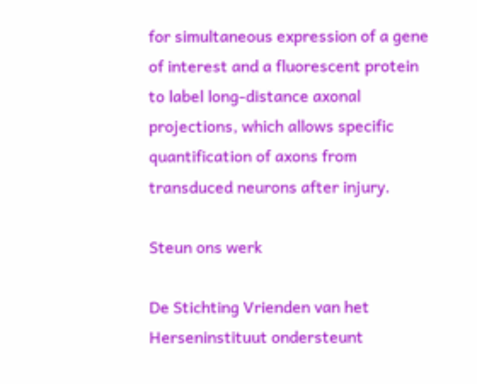for simultaneous expression of a gene of interest and a fluorescent protein to label long-distance axonal projections, which allows specific quantification of axons from transduced neurons after injury.

Steun ons werk

De Stichting Vrienden van het Herseninstituut ondersteunt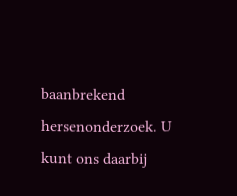baanbrekend hersenonderzoek. U kunt ons daarbij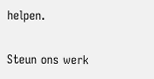helpen.

Steun ons werk